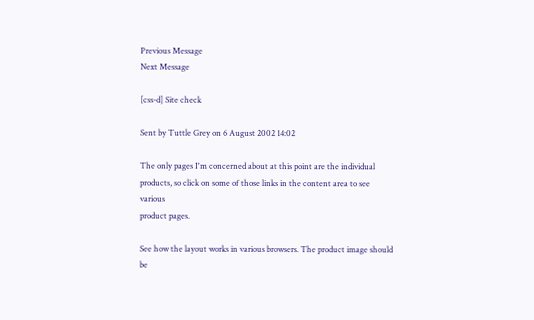Previous Message
Next Message

[css-d] Site check

Sent by Tuttle Grey on 6 August 2002 14:02

The only pages I'm concerned about at this point are the individual
products, so click on some of those links in the content area to see various
product pages.

See how the layout works in various browsers. The product image should be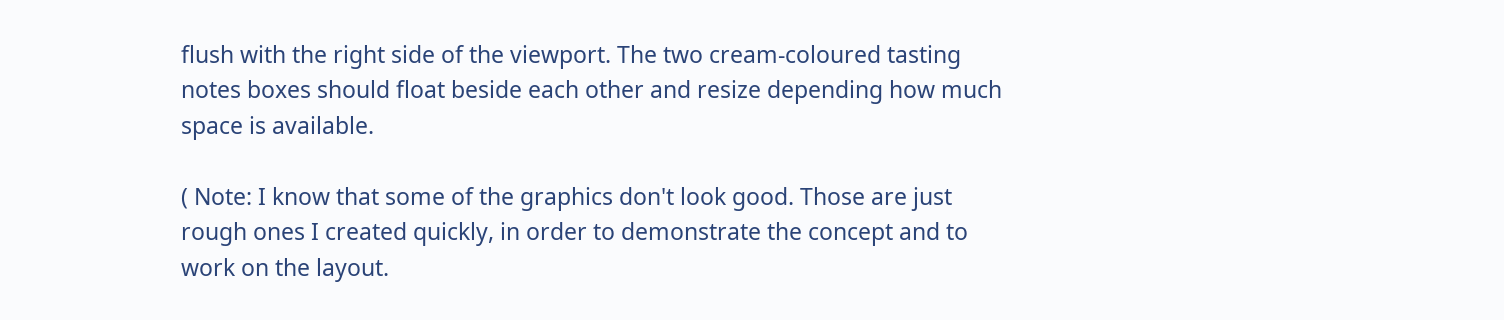flush with the right side of the viewport. The two cream-coloured tasting
notes boxes should float beside each other and resize depending how much
space is available.

( Note: I know that some of the graphics don't look good. Those are just
rough ones I created quickly, in order to demonstrate the concept and to
work on the layout.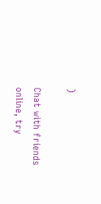)

Chat with friends online, try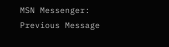MSN Messenger:
Previous Message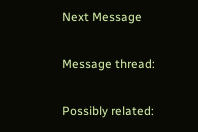Next Message

Message thread:

Possibly related: